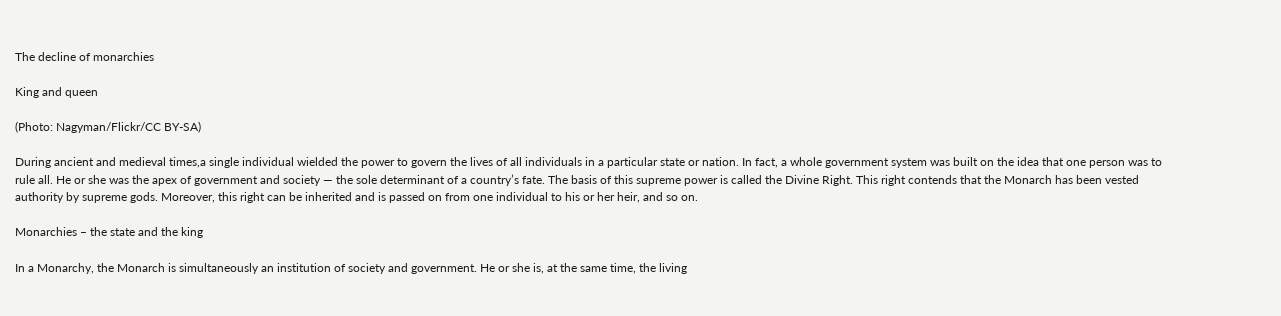The decline of monarchies

King and queen

(Photo: Nagyman/Flickr/CC BY-SA)

During ancient and medieval times,a single individual wielded the power to govern the lives of all individuals in a particular state or nation. In fact, a whole government system was built on the idea that one person was to rule all. He or she was the apex of government and society — the sole determinant of a country’s fate. The basis of this supreme power is called the Divine Right. This right contends that the Monarch has been vested authority by supreme gods. Moreover, this right can be inherited and is passed on from one individual to his or her heir, and so on.

Monarchies – the state and the king

In a Monarchy, the Monarch is simultaneously an institution of society and government. He or she is, at the same time, the living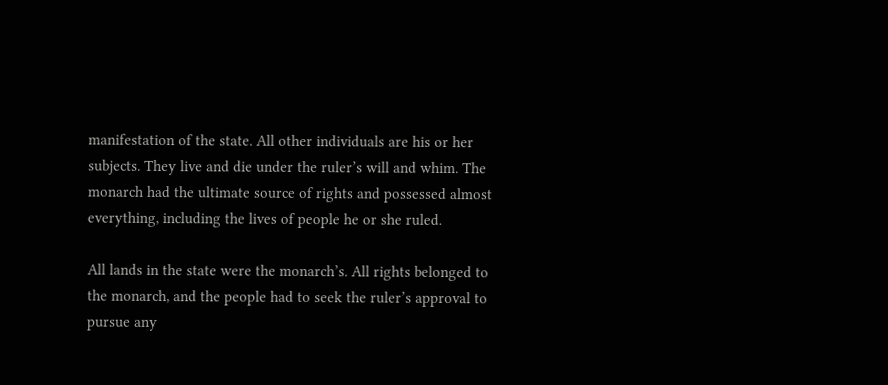manifestation of the state. All other individuals are his or her subjects. They live and die under the ruler’s will and whim. The monarch had the ultimate source of rights and possessed almost everything, including the lives of people he or she ruled.

All lands in the state were the monarch’s. All rights belonged to the monarch, and the people had to seek the ruler’s approval to pursue any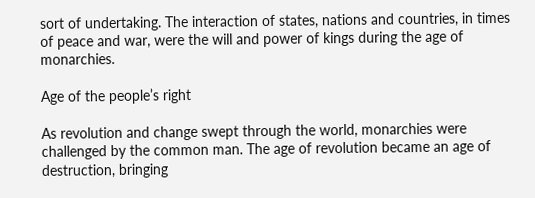sort of undertaking. The interaction of states, nations and countries, in times of peace and war, were the will and power of kings during the age of monarchies.

Age of the people’s right

As revolution and change swept through the world, monarchies were challenged by the common man. The age of revolution became an age of destruction, bringing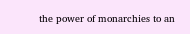the power of monarchies to an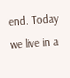end. Today we live in a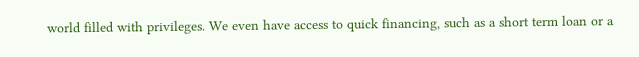world filled with privileges. We even have access to quick financing, such as a short term loan or a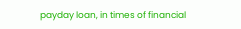payday loan, in times of financial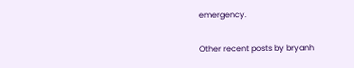emergency.

Other recent posts by bryanh